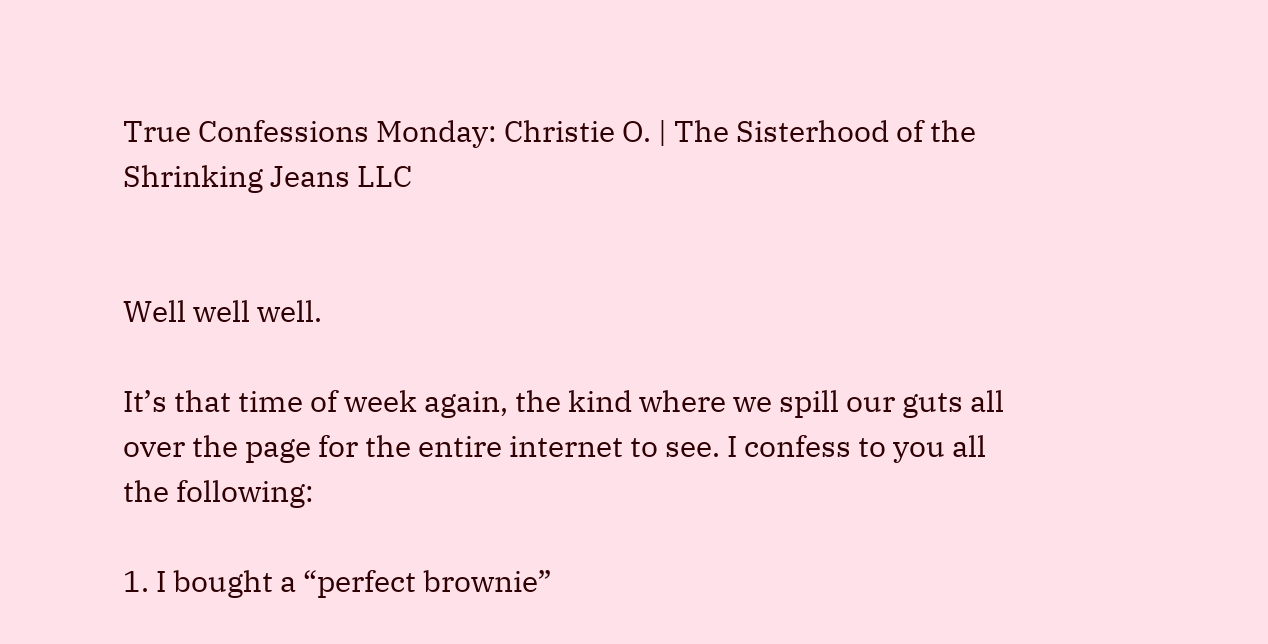True Confessions Monday: Christie O. | The Sisterhood of the Shrinking Jeans LLC


Well well well.

It’s that time of week again, the kind where we spill our guts all over the page for the entire internet to see. I confess to you all the following:

1. I bought a “perfect brownie”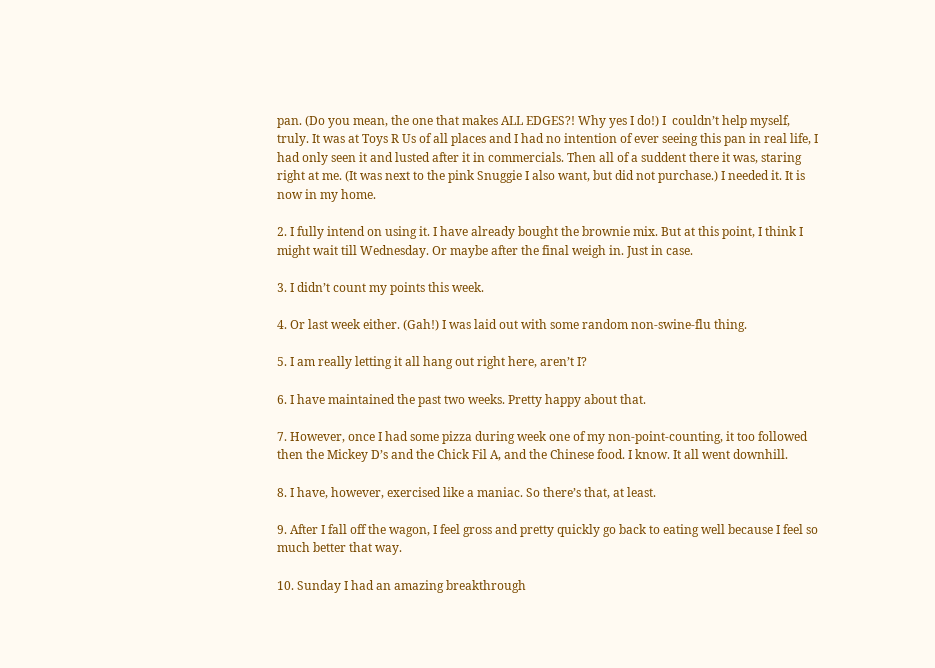pan. (Do you mean, the one that makes ALL EDGES?! Why yes I do!) I  couldn’t help myself, truly. It was at Toys R Us of all places and I had no intention of ever seeing this pan in real life, I had only seen it and lusted after it in commercials. Then all of a suddent there it was, staring right at me. (It was next to the pink Snuggie I also want, but did not purchase.) I needed it. It is now in my home.

2. I fully intend on using it. I have already bought the brownie mix. But at this point, I think I might wait till Wednesday. Or maybe after the final weigh in. Just in case.

3. I didn’t count my points this week.

4. Or last week either. (Gah!) I was laid out with some random non-swine-flu thing.

5. I am really letting it all hang out right here, aren’t I?

6. I have maintained the past two weeks. Pretty happy about that.

7. However, once I had some pizza during week one of my non-point-counting, it too followed then the Mickey D’s and the Chick Fil A, and the Chinese food. I know. It all went downhill.

8. I have, however, exercised like a maniac. So there’s that, at least.

9. After I fall off the wagon, I feel gross and pretty quickly go back to eating well because I feel so much better that way.

10. Sunday I had an amazing breakthrough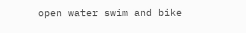open water swim and bike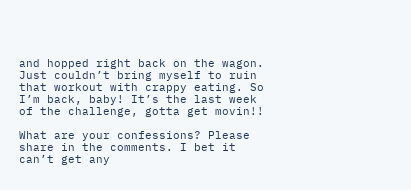and hopped right back on the wagon. Just couldn’t bring myself to ruin that workout with crappy eating. So I’m back, baby! It’s the last week of the challenge, gotta get movin!!

What are your confessions? Please share in the comments. I bet it can’t get any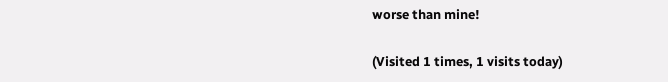worse than mine!

(Visited 1 times, 1 visits today)